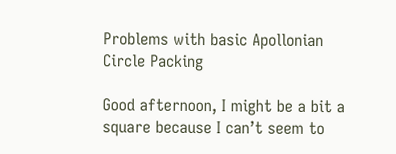Problems with basic Apollonian Circle Packing

Good afternoon, I might be a bit a square because I can’t seem to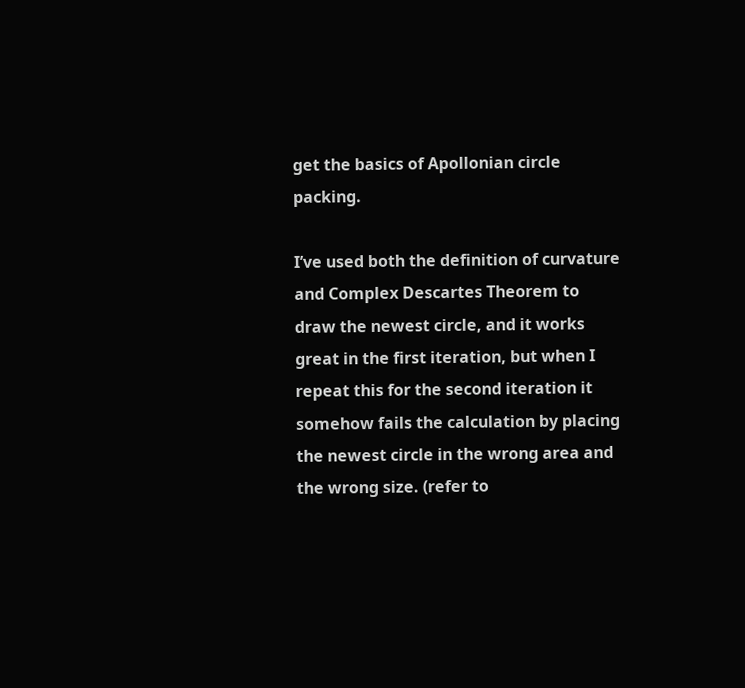get the basics of Apollonian circle packing.

I’ve used both the definition of curvature and Complex Descartes Theorem to draw the newest circle, and it works great in the first iteration, but when I repeat this for the second iteration it somehow fails the calculation by placing the newest circle in the wrong area and the wrong size. (refer to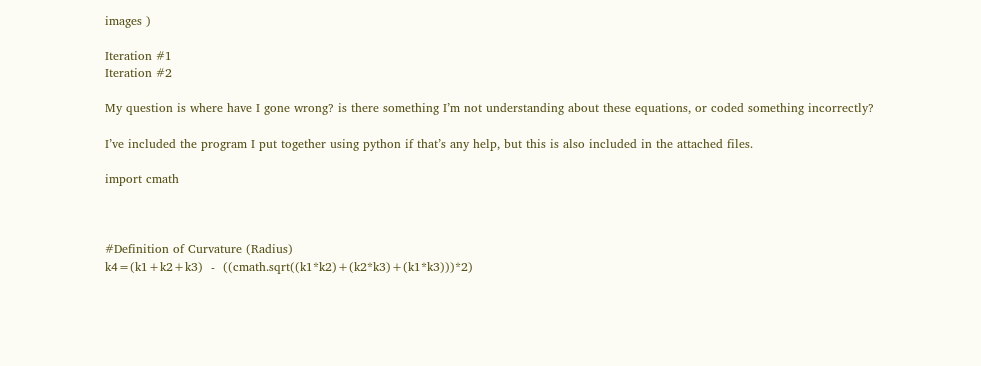images )

Iteration #1
Iteration #2

My question is where have I gone wrong? is there something I’m not understanding about these equations, or coded something incorrectly?

I’ve included the program I put together using python if that’s any help, but this is also included in the attached files.

import cmath



#Definition of Curvature (Radius)
k4=(k1+k2+k3)  -  ((cmath.sqrt((k1*k2)+(k2*k3)+(k1*k3)))*2)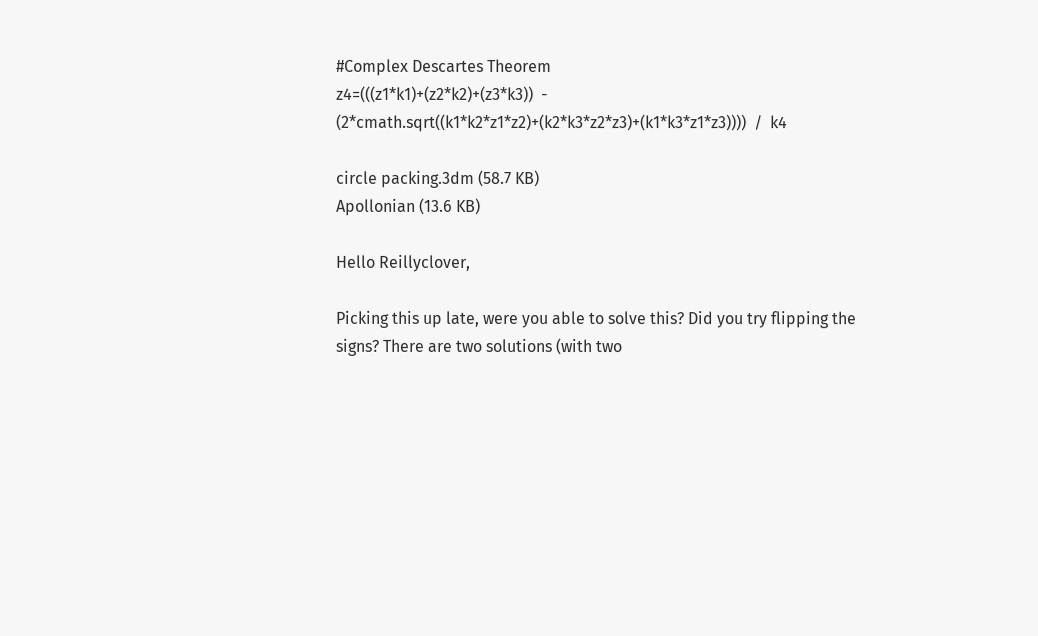#Complex Descartes Theorem
z4=(((z1*k1)+(z2*k2)+(z3*k3))  -  (2*cmath.sqrt((k1*k2*z1*z2)+(k2*k3*z2*z3)+(k1*k3*z1*z3))))  /  k4

circle packing.3dm (58.7 KB)
Apollonian (13.6 KB)

Hello Reillyclover,

Picking this up late, were you able to solve this? Did you try flipping the signs? There are two solutions (with two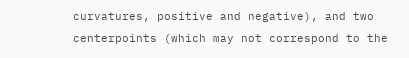curvatures, positive and negative), and two centerpoints (which may not correspond to the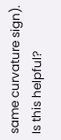same curvature sign). Is this helpful?